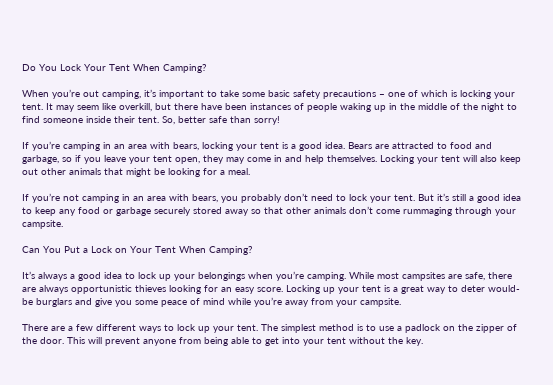Do You Lock Your Tent When Camping?

When you’re out camping, it’s important to take some basic safety precautions – one of which is locking your tent. It may seem like overkill, but there have been instances of people waking up in the middle of the night to find someone inside their tent. So, better safe than sorry!

If you’re camping in an area with bears, locking your tent is a good idea. Bears are attracted to food and garbage, so if you leave your tent open, they may come in and help themselves. Locking your tent will also keep out other animals that might be looking for a meal.

If you’re not camping in an area with bears, you probably don’t need to lock your tent. But it’s still a good idea to keep any food or garbage securely stored away so that other animals don’t come rummaging through your campsite.

Can You Put a Lock on Your Tent When Camping?

It’s always a good idea to lock up your belongings when you’re camping. While most campsites are safe, there are always opportunistic thieves looking for an easy score. Locking up your tent is a great way to deter would-be burglars and give you some peace of mind while you’re away from your campsite.

There are a few different ways to lock up your tent. The simplest method is to use a padlock on the zipper of the door. This will prevent anyone from being able to get into your tent without the key.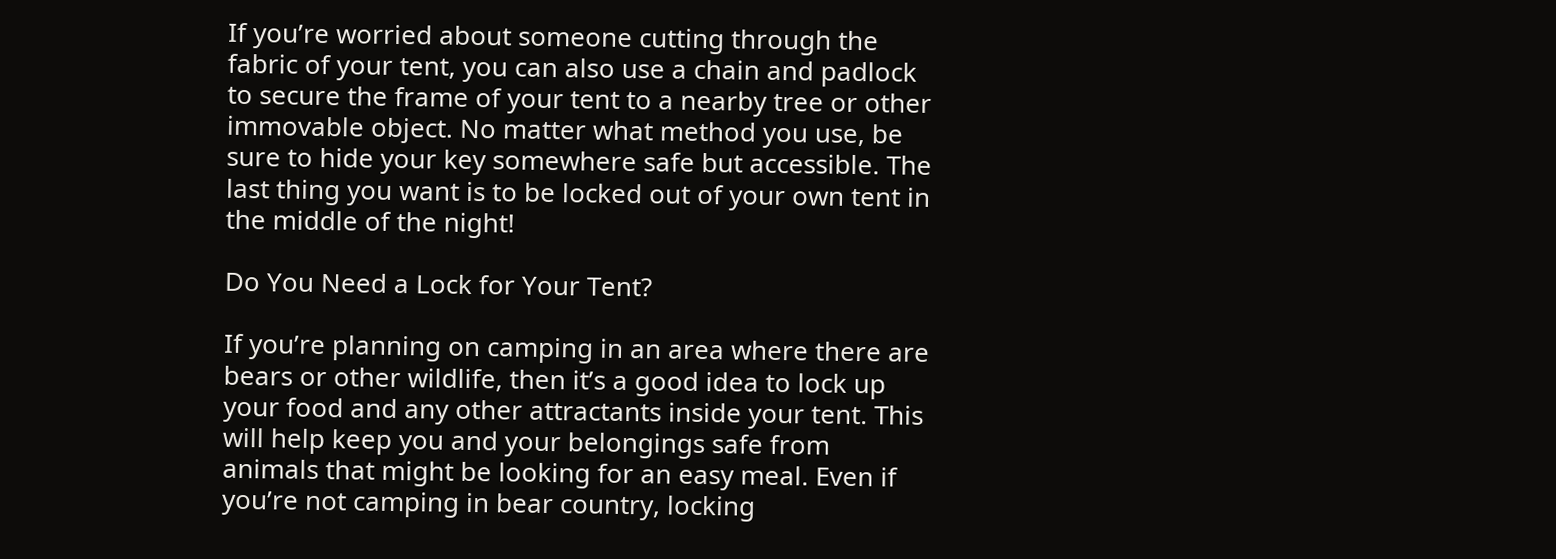If you’re worried about someone cutting through the fabric of your tent, you can also use a chain and padlock to secure the frame of your tent to a nearby tree or other immovable object. No matter what method you use, be sure to hide your key somewhere safe but accessible. The last thing you want is to be locked out of your own tent in the middle of the night!

Do You Need a Lock for Your Tent?

If you’re planning on camping in an area where there are bears or other wildlife, then it’s a good idea to lock up your food and any other attractants inside your tent. This will help keep you and your belongings safe from animals that might be looking for an easy meal. Even if you’re not camping in bear country, locking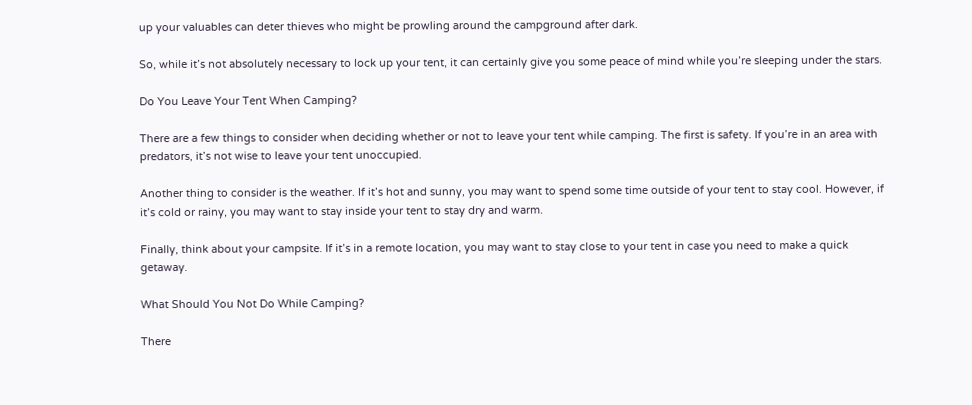up your valuables can deter thieves who might be prowling around the campground after dark.

So, while it’s not absolutely necessary to lock up your tent, it can certainly give you some peace of mind while you’re sleeping under the stars.

Do You Leave Your Tent When Camping?

There are a few things to consider when deciding whether or not to leave your tent while camping. The first is safety. If you’re in an area with predators, it’s not wise to leave your tent unoccupied.

Another thing to consider is the weather. If it’s hot and sunny, you may want to spend some time outside of your tent to stay cool. However, if it’s cold or rainy, you may want to stay inside your tent to stay dry and warm.

Finally, think about your campsite. If it’s in a remote location, you may want to stay close to your tent in case you need to make a quick getaway.

What Should You Not Do While Camping?

There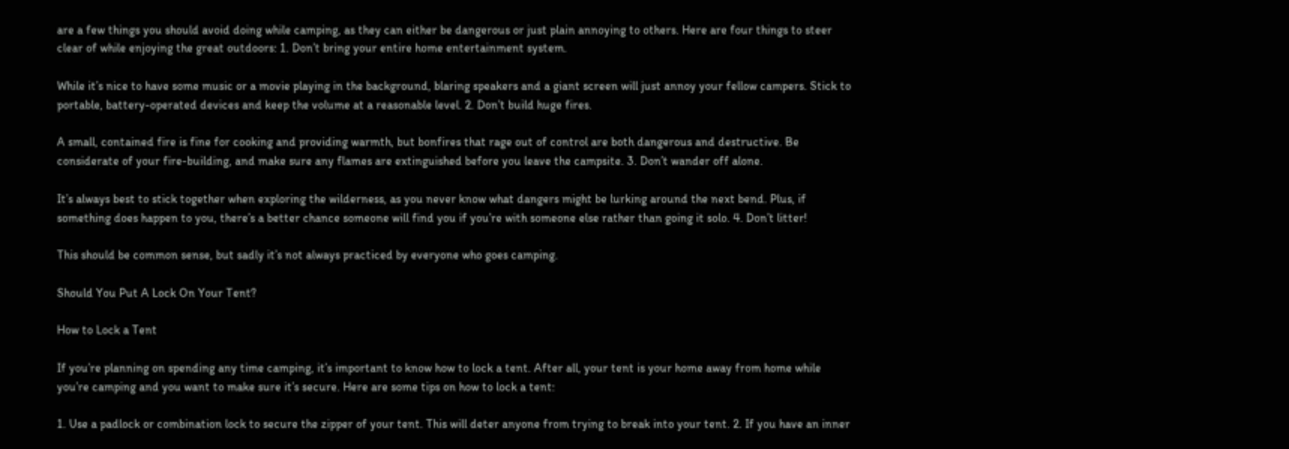are a few things you should avoid doing while camping, as they can either be dangerous or just plain annoying to others. Here are four things to steer clear of while enjoying the great outdoors: 1. Don’t bring your entire home entertainment system.

While it’s nice to have some music or a movie playing in the background, blaring speakers and a giant screen will just annoy your fellow campers. Stick to portable, battery-operated devices and keep the volume at a reasonable level. 2. Don’t build huge fires.

A small, contained fire is fine for cooking and providing warmth, but bonfires that rage out of control are both dangerous and destructive. Be considerate of your fire-building, and make sure any flames are extinguished before you leave the campsite. 3. Don’t wander off alone.

It’s always best to stick together when exploring the wilderness, as you never know what dangers might be lurking around the next bend. Plus, if something does happen to you, there’s a better chance someone will find you if you’re with someone else rather than going it solo. 4. Don’t litter!

This should be common sense, but sadly it’s not always practiced by everyone who goes camping.

Should You Put A Lock On Your Tent?

How to Lock a Tent

If you’re planning on spending any time camping, it’s important to know how to lock a tent. After all, your tent is your home away from home while you’re camping and you want to make sure it’s secure. Here are some tips on how to lock a tent:

1. Use a padlock or combination lock to secure the zipper of your tent. This will deter anyone from trying to break into your tent. 2. If you have an inner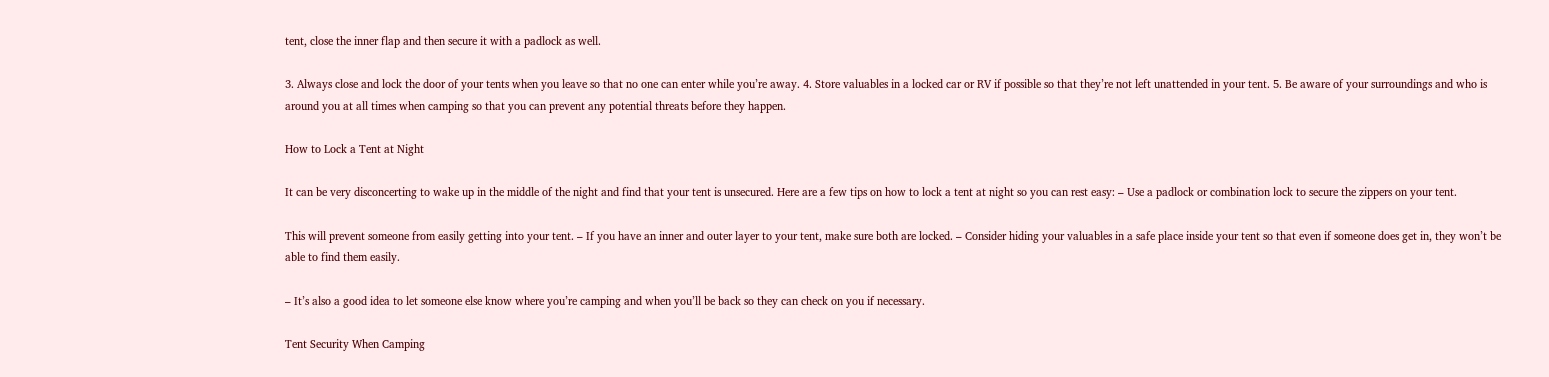tent, close the inner flap and then secure it with a padlock as well.

3. Always close and lock the door of your tents when you leave so that no one can enter while you’re away. 4. Store valuables in a locked car or RV if possible so that they’re not left unattended in your tent. 5. Be aware of your surroundings and who is around you at all times when camping so that you can prevent any potential threats before they happen.

How to Lock a Tent at Night

It can be very disconcerting to wake up in the middle of the night and find that your tent is unsecured. Here are a few tips on how to lock a tent at night so you can rest easy: – Use a padlock or combination lock to secure the zippers on your tent.

This will prevent someone from easily getting into your tent. – If you have an inner and outer layer to your tent, make sure both are locked. – Consider hiding your valuables in a safe place inside your tent so that even if someone does get in, they won’t be able to find them easily.

– It’s also a good idea to let someone else know where you’re camping and when you’ll be back so they can check on you if necessary.

Tent Security When Camping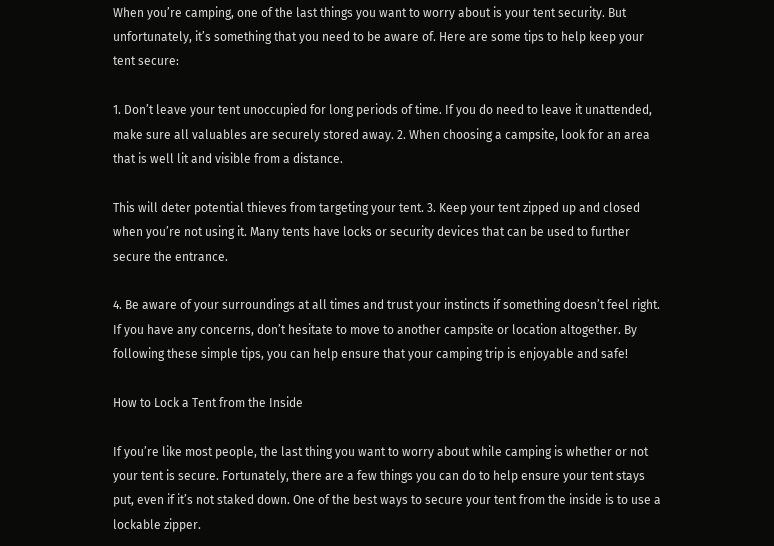When you’re camping, one of the last things you want to worry about is your tent security. But unfortunately, it’s something that you need to be aware of. Here are some tips to help keep your tent secure:

1. Don’t leave your tent unoccupied for long periods of time. If you do need to leave it unattended, make sure all valuables are securely stored away. 2. When choosing a campsite, look for an area that is well lit and visible from a distance.

This will deter potential thieves from targeting your tent. 3. Keep your tent zipped up and closed when you’re not using it. Many tents have locks or security devices that can be used to further secure the entrance.

4. Be aware of your surroundings at all times and trust your instincts if something doesn’t feel right. If you have any concerns, don’t hesitate to move to another campsite or location altogether. By following these simple tips, you can help ensure that your camping trip is enjoyable and safe!

How to Lock a Tent from the Inside

If you’re like most people, the last thing you want to worry about while camping is whether or not your tent is secure. Fortunately, there are a few things you can do to help ensure your tent stays put, even if it’s not staked down. One of the best ways to secure your tent from the inside is to use a lockable zipper.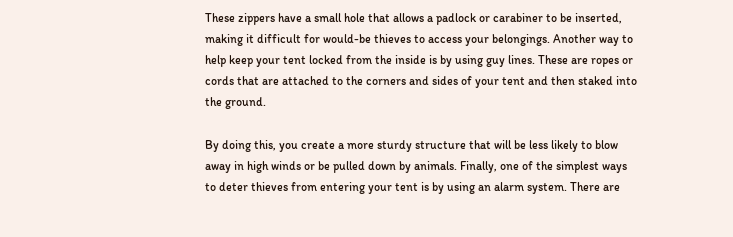These zippers have a small hole that allows a padlock or carabiner to be inserted, making it difficult for would-be thieves to access your belongings. Another way to help keep your tent locked from the inside is by using guy lines. These are ropes or cords that are attached to the corners and sides of your tent and then staked into the ground.

By doing this, you create a more sturdy structure that will be less likely to blow away in high winds or be pulled down by animals. Finally, one of the simplest ways to deter thieves from entering your tent is by using an alarm system. There are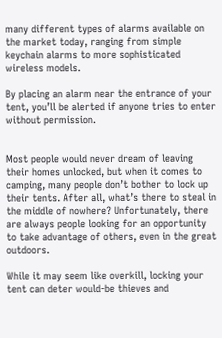many different types of alarms available on the market today, ranging from simple keychain alarms to more sophisticated wireless models.

By placing an alarm near the entrance of your tent, you’ll be alerted if anyone tries to enter without permission.


Most people would never dream of leaving their homes unlocked, but when it comes to camping, many people don’t bother to lock up their tents. After all, what’s there to steal in the middle of nowhere? Unfortunately, there are always people looking for an opportunity to take advantage of others, even in the great outdoors.

While it may seem like overkill, locking your tent can deter would-be thieves and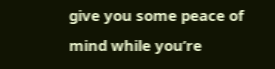give you some peace of mind while you’re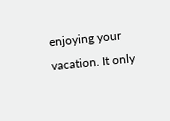enjoying your vacation. It only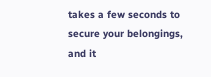takes a few seconds to secure your belongings, and it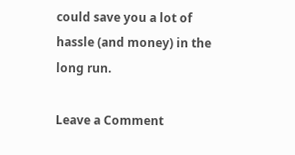could save you a lot of hassle (and money) in the long run.

Leave a Comment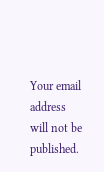Your email address will not be published.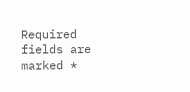Required fields are marked *